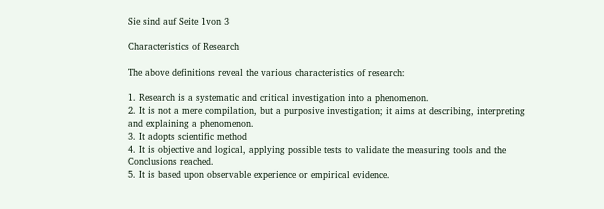Sie sind auf Seite 1von 3

Characteristics of Research

The above definitions reveal the various characteristics of research:

1. Research is a systematic and critical investigation into a phenomenon.
2. It is not a mere compilation, but a purposive investigation; it aims at describing, interpreting
and explaining a phenomenon.
3. It adopts scientific method
4. It is objective and logical, applying possible tests to validate the measuring tools and the
Conclusions reached.
5. It is based upon observable experience or empirical evidence.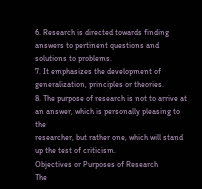6. Research is directed towards finding answers to pertinent questions and solutions to problems.
7. It emphasizes the development of generalization, principles or theories.
8. The purpose of research is not to arrive at an answer, which is personally pleasing to the
researcher, but rather one, which will stand up the test of criticism.
Objectives or Purposes of Research
The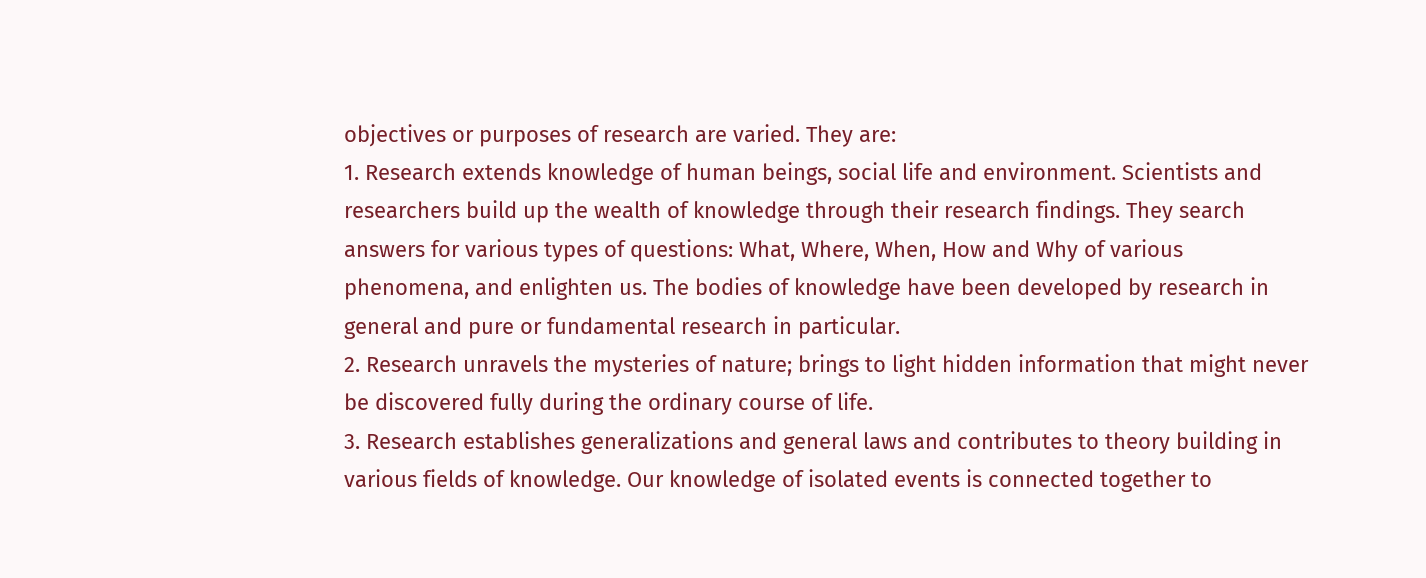objectives or purposes of research are varied. They are:
1. Research extends knowledge of human beings, social life and environment. Scientists and
researchers build up the wealth of knowledge through their research findings. They search
answers for various types of questions: What, Where, When, How and Why of various
phenomena, and enlighten us. The bodies of knowledge have been developed by research in
general and pure or fundamental research in particular.
2. Research unravels the mysteries of nature; brings to light hidden information that might never
be discovered fully during the ordinary course of life.
3. Research establishes generalizations and general laws and contributes to theory building in
various fields of knowledge. Our knowledge of isolated events is connected together to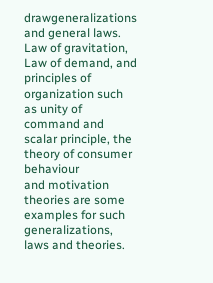drawgeneralizations and general laws. Law of gravitation, Law of demand, and principles of
organization such as unity of command and scalar principle, the theory of consumer behaviour
and motivation theories are some examples for such generalizations, laws and theories.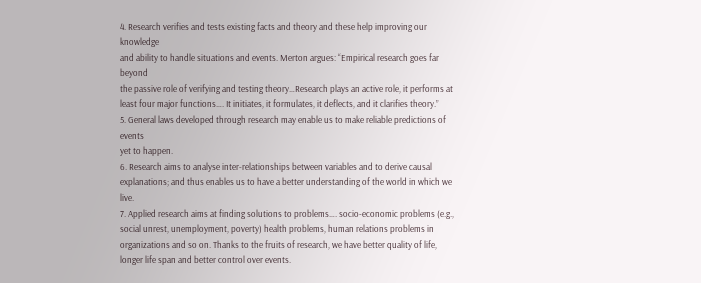4. Research verifies and tests existing facts and theory and these help improving our knowledge
and ability to handle situations and events. Merton argues: “Empirical research goes far beyond
the passive role of verifying and testing theory…Research plays an active role, it performs at
least four major functions…. It initiates, it formulates, it deflects, and it clarifies theory.”
5. General laws developed through research may enable us to make reliable predictions of events
yet to happen.
6. Research aims to analyse inter-relationships between variables and to derive causal
explanations; and thus enables us to have a better understanding of the world in which we live.
7. Applied research aims at finding solutions to problems…. socio-economic problems (e.g.,
social unrest, unemployment, poverty) health problems, human relations problems in
organizations and so on. Thanks to the fruits of research, we have better quality of life,
longer life span and better control over events.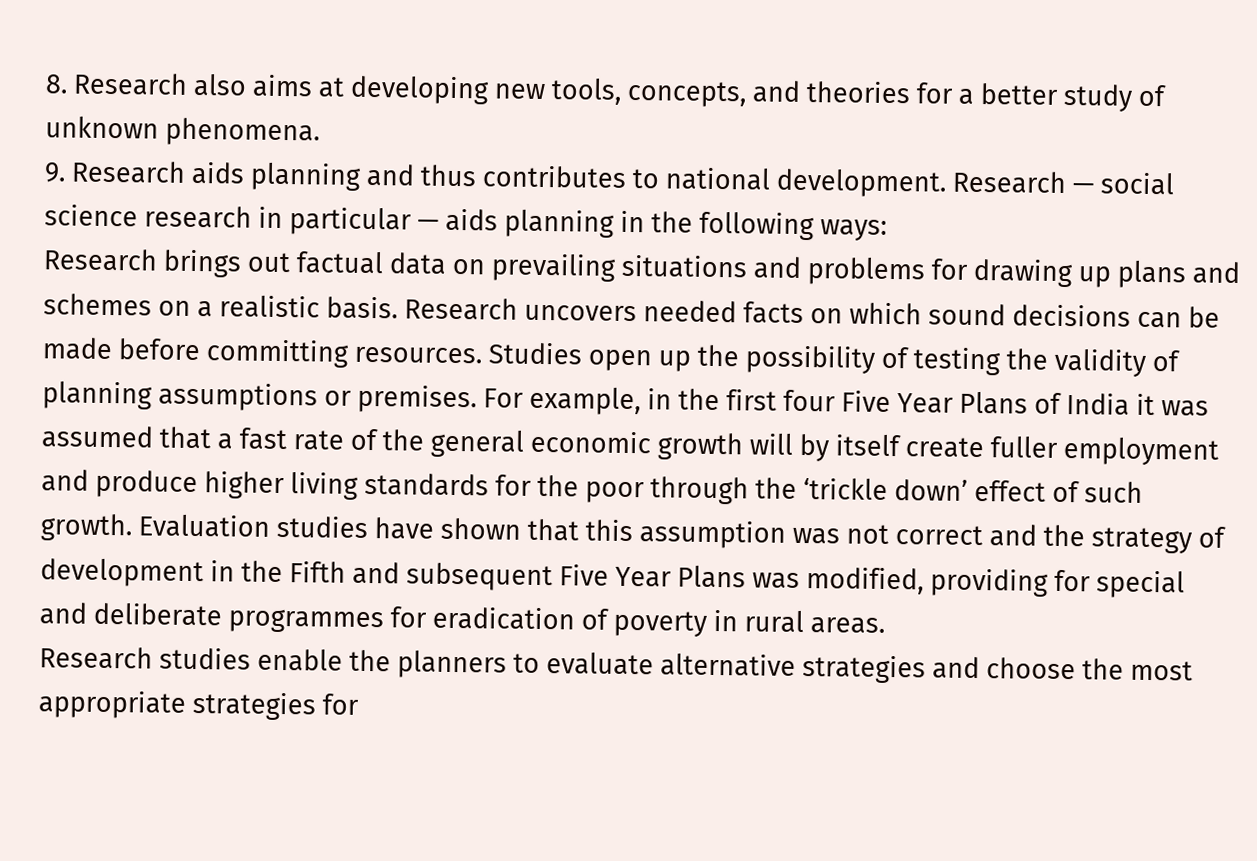8. Research also aims at developing new tools, concepts, and theories for a better study of
unknown phenomena.
9. Research aids planning and thus contributes to national development. Research — social
science research in particular — aids planning in the following ways:
Research brings out factual data on prevailing situations and problems for drawing up plans and
schemes on a realistic basis. Research uncovers needed facts on which sound decisions can be
made before committing resources. Studies open up the possibility of testing the validity of
planning assumptions or premises. For example, in the first four Five Year Plans of India it was
assumed that a fast rate of the general economic growth will by itself create fuller employment
and produce higher living standards for the poor through the ‘trickle down’ effect of such
growth. Evaluation studies have shown that this assumption was not correct and the strategy of
development in the Fifth and subsequent Five Year Plans was modified, providing for special
and deliberate programmes for eradication of poverty in rural areas.
Research studies enable the planners to evaluate alternative strategies and choose the most
appropriate strategies for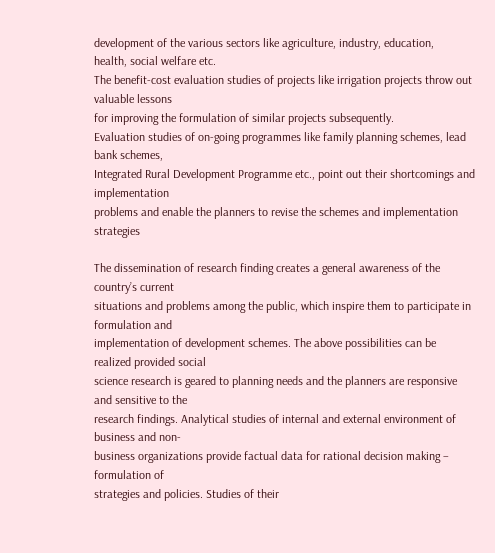development of the various sectors like agriculture, industry, education,
health, social welfare etc.
The benefit-cost evaluation studies of projects like irrigation projects throw out valuable lessons
for improving the formulation of similar projects subsequently.
Evaluation studies of on-going programmes like family planning schemes, lead bank schemes,
Integrated Rural Development Programme etc., point out their shortcomings and implementation
problems and enable the planners to revise the schemes and implementation strategies

The dissemination of research finding creates a general awareness of the country’s current
situations and problems among the public, which inspire them to participate in formulation and
implementation of development schemes. The above possibilities can be realized provided social
science research is geared to planning needs and the planners are responsive and sensitive to the
research findings. Analytical studies of internal and external environment of business and non-
business organizations provide factual data for rational decision making – formulation of
strategies and policies. Studies of their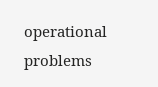operational problems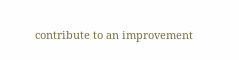contribute to an improvement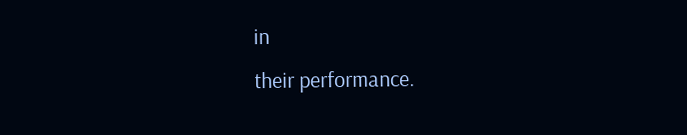in
their performance.